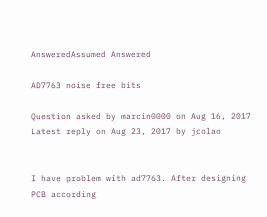AnsweredAssumed Answered

AD7763 noise free bits

Question asked by marcin0000 on Aug 16, 2017
Latest reply on Aug 23, 2017 by jcolao


I have problem with ad7763. After designing PCB according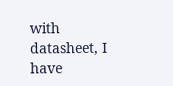with datasheet, I have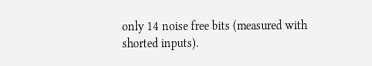only 14 noise free bits (measured with shorted inputs).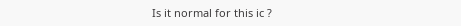Is it normal for this ic ?